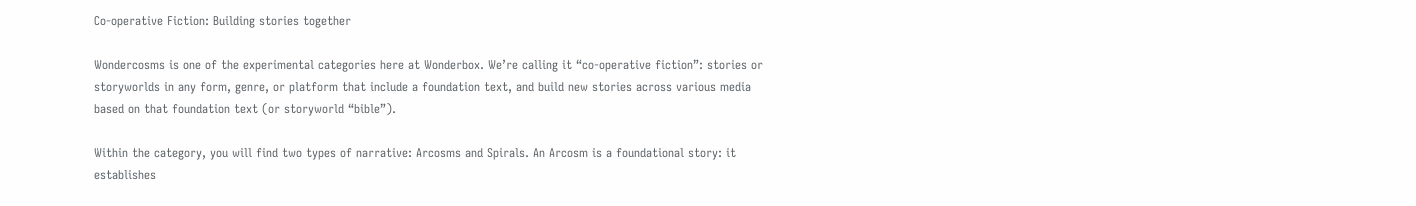Co-operative Fiction: Building stories together

Wondercosms is one of the experimental categories here at Wonderbox. We’re calling it “co-operative fiction”: stories or storyworlds in any form, genre, or platform that include a foundation text, and build new stories across various media based on that foundation text (or storyworld “bible”).

Within the category, you will find two types of narrative: Arcosms and Spirals. An Arcosm is a foundational story: it establishes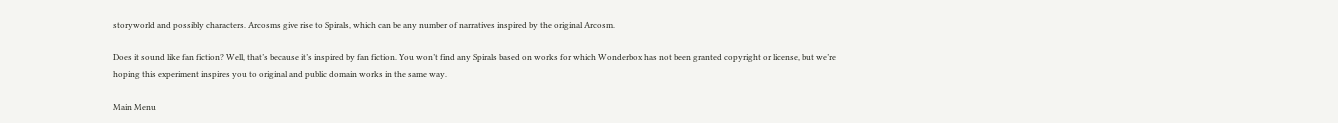storyworld and possibly characters. Arcosms give rise to Spirals, which can be any number of narratives inspired by the original Arcosm.

Does it sound like fan fiction? Well, that’s because it’s inspired by fan fiction. You won’t find any Spirals based on works for which Wonderbox has not been granted copyright or license, but we’re hoping this experiment inspires you to original and public domain works in the same way.

Main Menu